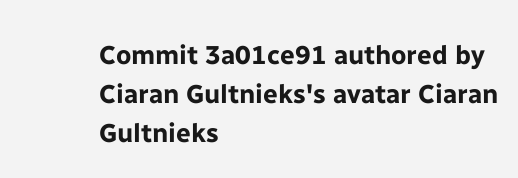Commit 3a01ce91 authored by Ciaran Gultnieks's avatar Ciaran Gultnieks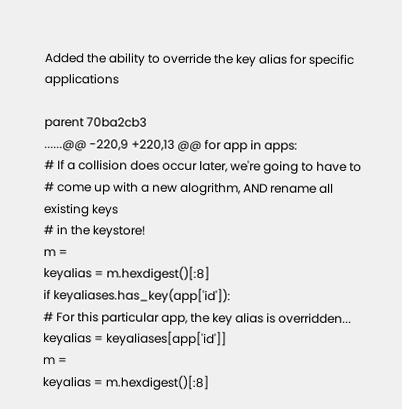Added the ability to override the key alias for specific applications

parent 70ba2cb3
......@@ -220,9 +220,13 @@ for app in apps:
# If a collision does occur later, we're going to have to
# come up with a new alogrithm, AND rename all existing keys
# in the keystore!
m =
keyalias = m.hexdigest()[:8]
if keyaliases.has_key(app['id']):
# For this particular app, the key alias is overridden...
keyalias = keyaliases[app['id']]
m =
keyalias = m.hexdigest()[:8]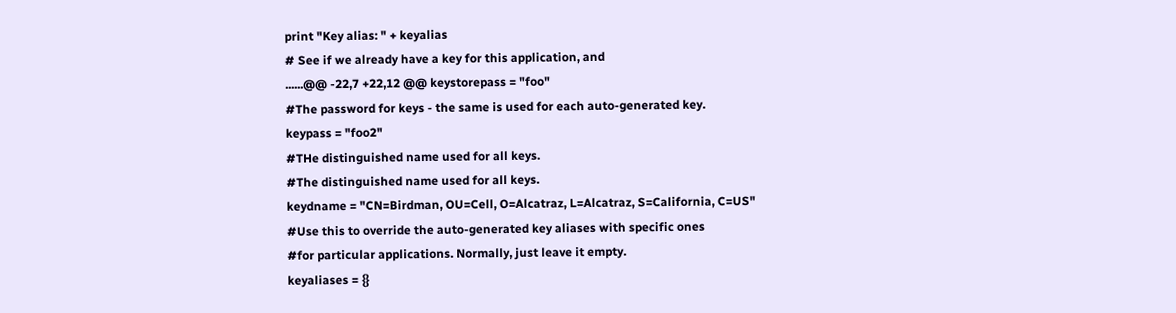print "Key alias: " + keyalias
# See if we already have a key for this application, and
......@@ -22,7 +22,12 @@ keystorepass = "foo"
#The password for keys - the same is used for each auto-generated key.
keypass = "foo2"
#THe distinguished name used for all keys.
#The distinguished name used for all keys.
keydname = "CN=Birdman, OU=Cell, O=Alcatraz, L=Alcatraz, S=California, C=US"
#Use this to override the auto-generated key aliases with specific ones
#for particular applications. Normally, just leave it empty.
keyaliases = {}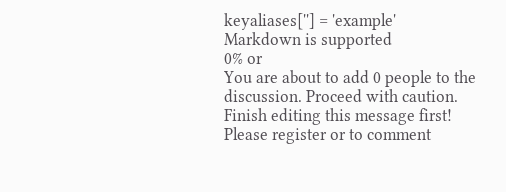keyaliases[''] = 'example'
Markdown is supported
0% or
You are about to add 0 people to the discussion. Proceed with caution.
Finish editing this message first!
Please register or to comment